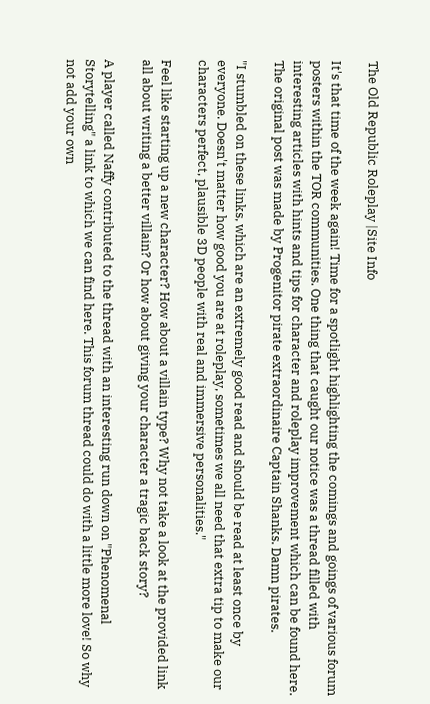The Old Republic Roleplay |Site Info

It's that time of the week again! Time for a spotlight highlighting the comings and goings of various forum posters within the TOR communities. One thing that caught our notice was a thread filled with interesting articles with hints and tips for character and roleplay improvement which can be found here. The original post was made by Progenitor pirate extraordinaire Captain Shanks. Damn pirates.

"I stumbled on these links, which are an extremely good read and should be read at least once by everyone. Doesn't matter how good you are at roleplay, sometimes we all need that extra tip to make our characters perfect, plausible 3D people with real and immersive personalities."

Feel like starting up a new character? How about a villain type? Why not take a look at the provided link all about writing a better villain? Or how about giving your character a tragic back story?

A player called Naffy contributed to the thread with an interesting run down on "Phenomenal Storytelling" a link to which we can find here. This forum thread could do with a little more love! So why not add your own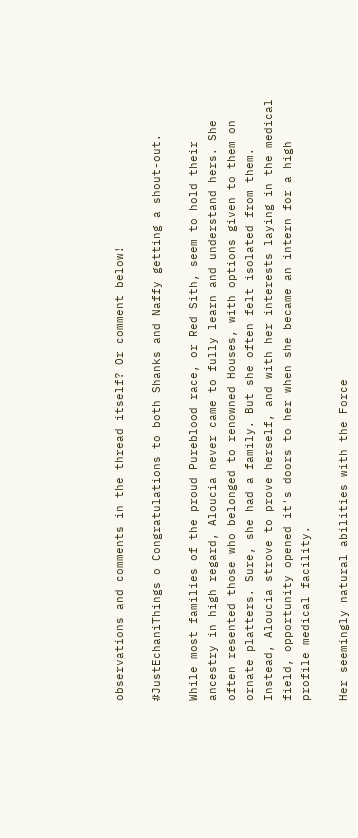observations and comments in the thread itself? Or comment below!

#JustEchaniThings o Congratulations to both Shanks and Naffy getting a shout-out.

While most families of the proud Pureblood race, or Red Sith, seem to hold their ancestry in high regard, Aloucia never came to fully learn and understand hers. She often resented those who belonged to renowned Houses, with options given to them on ornate platters. Sure, she had a family. But she often felt isolated from them. Instead, Aloucia strove to prove herself, and with her interests laying in the medical field, opportunity opened it's doors to her when she became an intern for a high profile medical facility.

Her seemingly natural abilities with the Force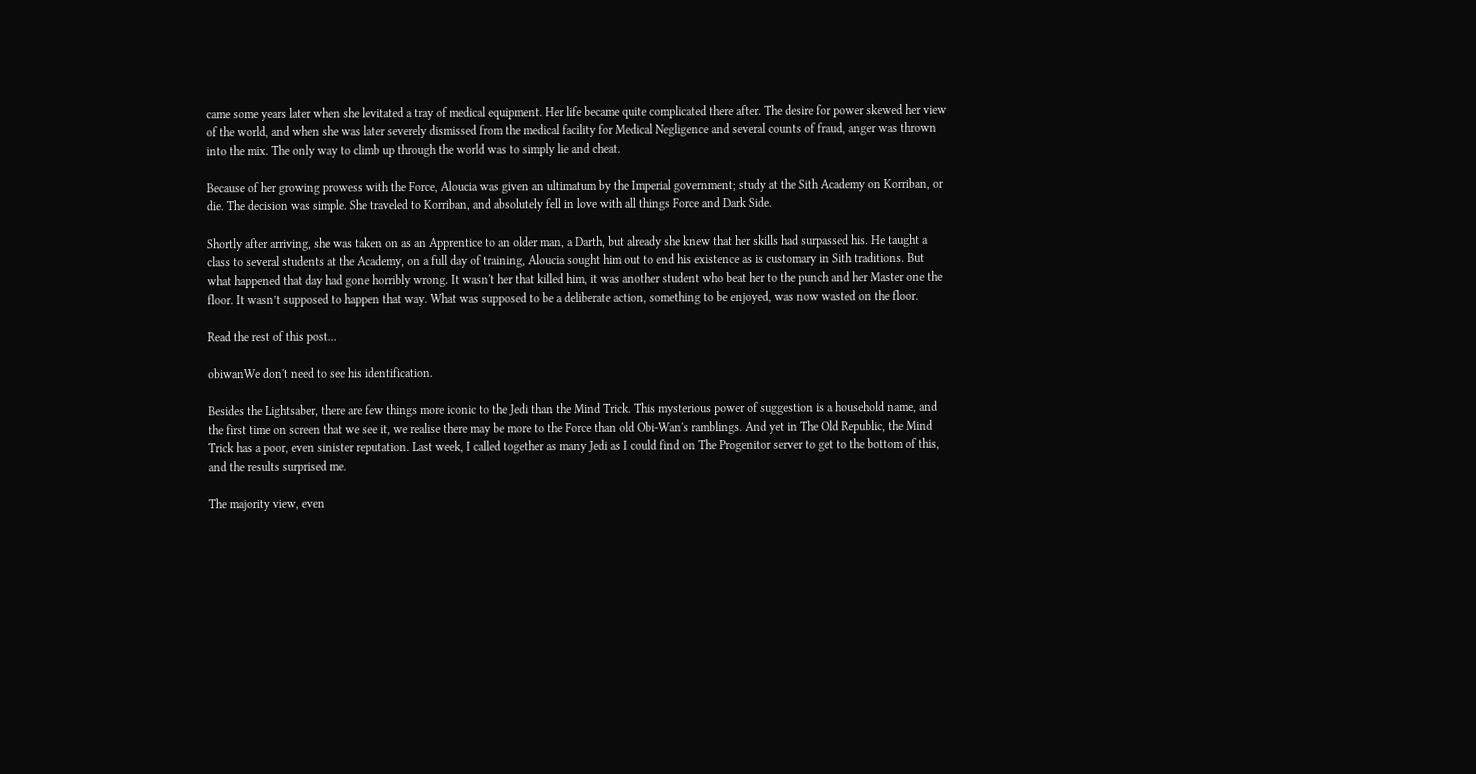came some years later when she levitated a tray of medical equipment. Her life became quite complicated there after. The desire for power skewed her view of the world, and when she was later severely dismissed from the medical facility for Medical Negligence and several counts of fraud, anger was thrown into the mix. The only way to climb up through the world was to simply lie and cheat.

Because of her growing prowess with the Force, Aloucia was given an ultimatum by the Imperial government; study at the Sith Academy on Korriban, or die. The decision was simple. She traveled to Korriban, and absolutely fell in love with all things Force and Dark Side.

Shortly after arriving, she was taken on as an Apprentice to an older man, a Darth, but already she knew that her skills had surpassed his. He taught a class to several students at the Academy, on a full day of training, Aloucia sought him out to end his existence as is customary in Sith traditions. But what happened that day had gone horribly wrong. It wasn't her that killed him, it was another student who beat her to the punch and her Master one the floor. It wasn’t supposed to happen that way. What was supposed to be a deliberate action, something to be enjoyed, was now wasted on the floor.

Read the rest of this post...

obiwanWe don't need to see his identification.

Besides the Lightsaber, there are few things more iconic to the Jedi than the Mind Trick. This mysterious power of suggestion is a household name, and the first time on screen that we see it, we realise there may be more to the Force than old Obi-Wan's ramblings. And yet in The Old Republic, the Mind Trick has a poor, even sinister reputation. Last week, I called together as many Jedi as I could find on The Progenitor server to get to the bottom of this, and the results surprised me.

The majority view, even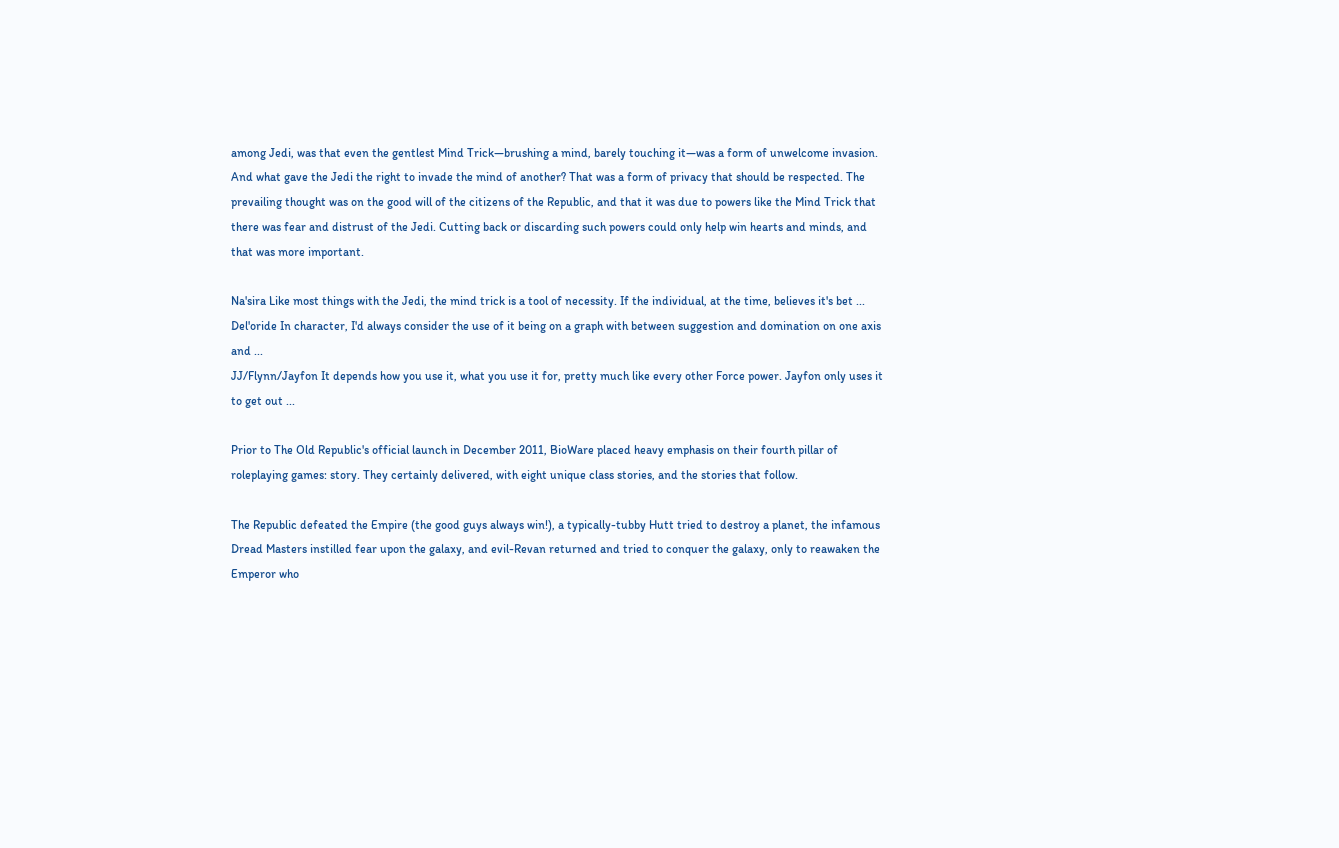among Jedi, was that even the gentlest Mind Trick—brushing a mind, barely touching it—was a form of unwelcome invasion. And what gave the Jedi the right to invade the mind of another? That was a form of privacy that should be respected. The prevailing thought was on the good will of the citizens of the Republic, and that it was due to powers like the Mind Trick that there was fear and distrust of the Jedi. Cutting back or discarding such powers could only help win hearts and minds, and that was more important.

Na'sira Like most things with the Jedi, the mind trick is a tool of necessity. If the individual, at the time, believes it's bet ...
Del'oride In character, I'd always consider the use of it being on a graph with between suggestion and domination on one axis and ...
JJ/Flynn/Jayfon It depends how you use it, what you use it for, pretty much like every other Force power. Jayfon only uses it to get out ...

Prior to The Old Republic's official launch in December 2011, BioWare placed heavy emphasis on their fourth pillar of roleplaying games: story. They certainly delivered, with eight unique class stories, and the stories that follow.

The Republic defeated the Empire (the good guys always win!), a typically-tubby Hutt tried to destroy a planet, the infamous Dread Masters instilled fear upon the galaxy, and evil-Revan returned and tried to conquer the galaxy, only to reawaken the Emperor who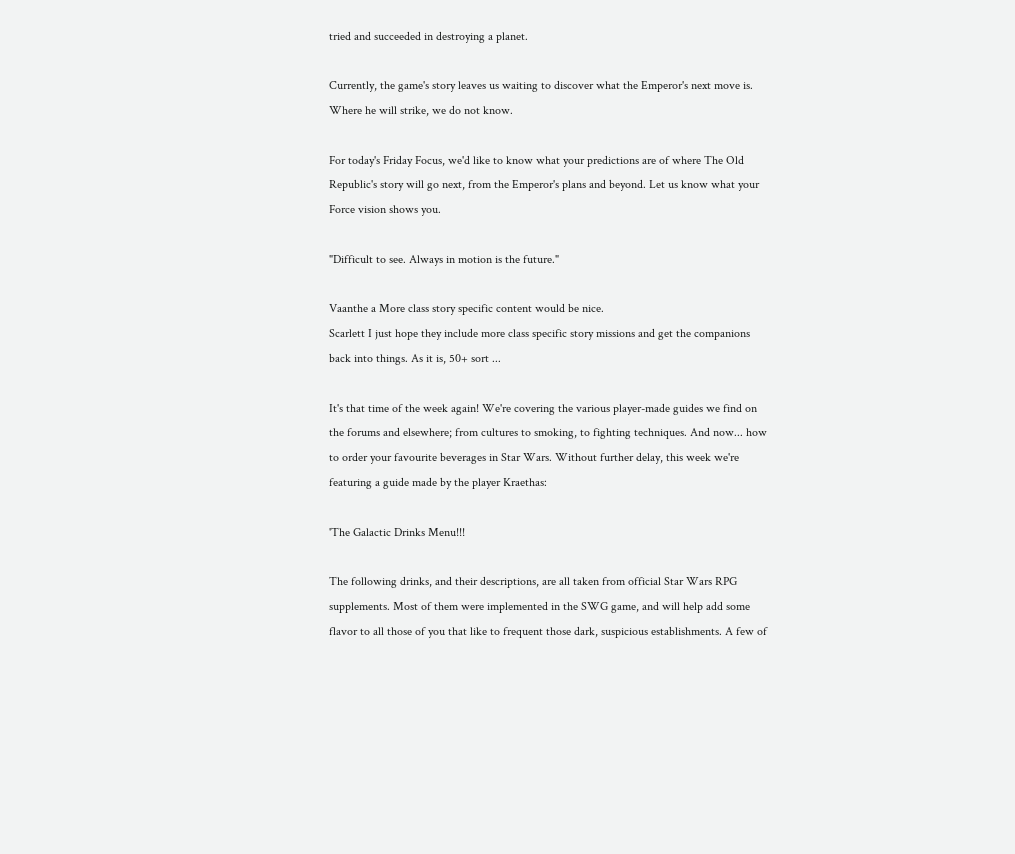tried and succeeded in destroying a planet.

Currently, the game's story leaves us waiting to discover what the Emperor's next move is. Where he will strike, we do not know.

For today's Friday Focus, we'd like to know what your predictions are of where The Old Republic's story will go next, from the Emperor's plans and beyond. Let us know what your Force vision shows you.

"Difficult to see. Always in motion is the future."

Vaanthe a More class story specific content would be nice.
Scarlett I just hope they include more class specific story missions and get the companions back into things. As it is, 50+ sort ...

It's that time of the week again! We're covering the various player-made guides we find on the forums and elsewhere; from cultures to smoking, to fighting techniques. And now... how to order your favourite beverages in Star Wars. Without further delay, this week we're featuring a guide made by the player Kraethas:

'The Galactic Drinks Menu!!!

The following drinks, and their descriptions, are all taken from official Star Wars RPG supplements. Most of them were implemented in the SWG game, and will help add some flavor to all those of you that like to frequent those dark, suspicious establishments. A few of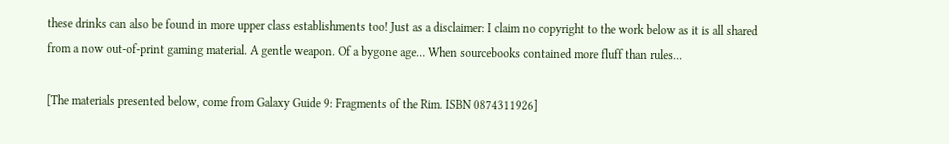these drinks can also be found in more upper class establishments too! Just as a disclaimer: I claim no copyright to the work below as it is all shared from a now out-of-print gaming material. A gentle weapon. Of a bygone age… When sourcebooks contained more fluff than rules...

[The materials presented below, come from Galaxy Guide 9: Fragments of the Rim. ISBN 0874311926]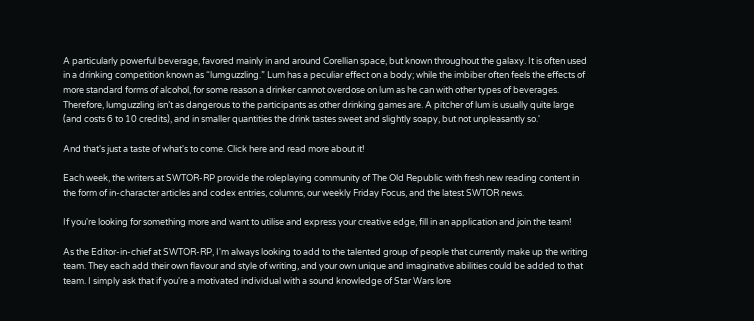A particularly powerful beverage, favored mainly in and around Corellian space, but known throughout the galaxy. It is often used in a drinking competition known as “lumguzzling.” Lum has a peculiar effect on a body; while the imbiber often feels the effects of more standard forms of alcohol, for some reason a drinker cannot overdose on lum as he can with other types of beverages. Therefore, lumguzzling isn’t as dangerous to the participants as other drinking games are. A pitcher of lum is usually quite large (and costs 6 to 10 credits), and in smaller quantities the drink tastes sweet and slightly soapy, but not unpleasantly so.'

And that's just a taste of what's to come. Click here and read more about it!

Each week, the writers at SWTOR-RP provide the roleplaying community of The Old Republic with fresh new reading content in the form of in-character articles and codex entries, columns, our weekly Friday Focus, and the latest SWTOR news.

If you're looking for something more and want to utilise and express your creative edge, fill in an application and join the team!

As the Editor-in-chief at SWTOR-RP, I'm always looking to add to the talented group of people that currently make up the writing team. They each add their own flavour and style of writing, and your own unique and imaginative abilities could be added to that team. I simply ask that if you're a motivated individual with a sound knowledge of Star Wars lore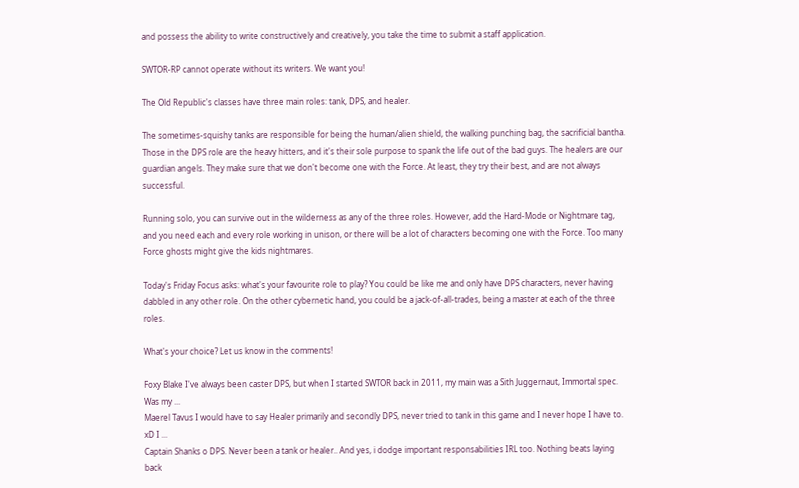and possess the ability to write constructively and creatively, you take the time to submit a staff application.

SWTOR-RP cannot operate without its writers. We want you!

The Old Republic's classes have three main roles: tank, DPS, and healer.

The sometimes-squishy tanks are responsible for being the human/alien shield, the walking punching bag, the sacrificial bantha. Those in the DPS role are the heavy hitters, and it's their sole purpose to spank the life out of the bad guys. The healers are our guardian angels. They make sure that we don't become one with the Force. At least, they try their best, and are not always successful.

Running solo, you can survive out in the wilderness as any of the three roles. However, add the Hard-Mode or Nightmare tag, and you need each and every role working in unison, or there will be a lot of characters becoming one with the Force. Too many Force ghosts might give the kids nightmares.

Today's Friday Focus asks: what's your favourite role to play? You could be like me and only have DPS characters, never having dabbled in any other role. On the other cybernetic hand, you could be a jack-of-all-trades, being a master at each of the three roles.

What's your choice? Let us know in the comments!

Foxy Blake I've always been caster DPS, but when I started SWTOR back in 2011, my main was a Sith Juggernaut, Immortal spec. Was my ...
Maerel Tavus I would have to say Healer primarily and secondly DPS, never tried to tank in this game and I never hope I have to. xD I ...
Captain Shanks o DPS. Never been a tank or healer.. And yes, i dodge important responsabilities IRL too. Nothing beats laying back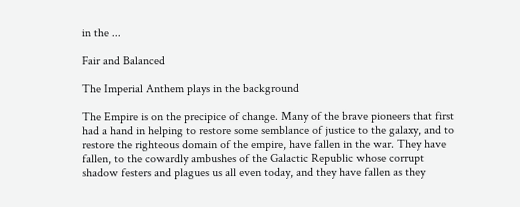in the ...

Fair and Balanced

The Imperial Anthem plays in the background

The Empire is on the precipice of change. Many of the brave pioneers that first had a hand in helping to restore some semblance of justice to the galaxy, and to restore the righteous domain of the empire, have fallen in the war. They have fallen, to the cowardly ambushes of the Galactic Republic whose corrupt shadow festers and plagues us all even today, and they have fallen as they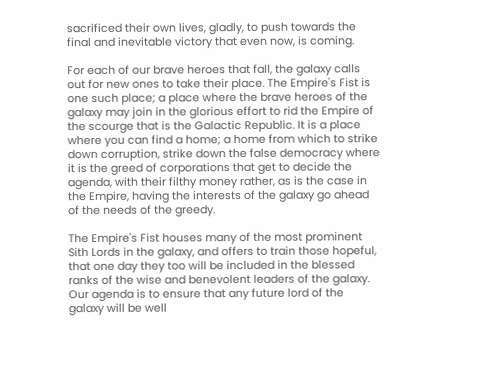sacrificed their own lives, gladly, to push towards the final and inevitable victory that even now, is coming.

For each of our brave heroes that fall, the galaxy calls out for new ones to take their place. The Empire's Fist is one such place; a place where the brave heroes of the galaxy may join in the glorious effort to rid the Empire of the scourge that is the Galactic Republic. It is a place where you can find a home; a home from which to strike down corruption, strike down the false democracy where it is the greed of corporations that get to decide the agenda, with their filthy money rather, as is the case in the Empire, having the interests of the galaxy go ahead of the needs of the greedy.

The Empire's Fist houses many of the most prominent Sith Lords in the galaxy, and offers to train those hopeful, that one day they too will be included in the blessed ranks of the wise and benevolent leaders of the galaxy. Our agenda is to ensure that any future lord of the galaxy will be well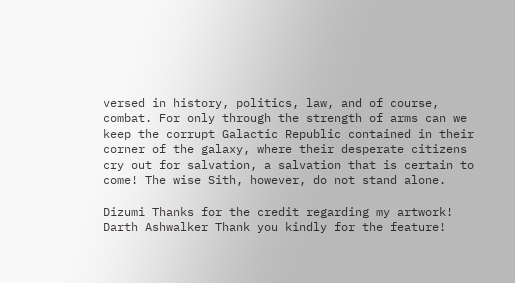versed in history, politics, law, and of course, combat. For only through the strength of arms can we keep the corrupt Galactic Republic contained in their corner of the galaxy, where their desperate citizens cry out for salvation, a salvation that is certain to come! The wise Sith, however, do not stand alone.

Dizumi Thanks for the credit regarding my artwork!
Darth Ashwalker Thank you kindly for the feature!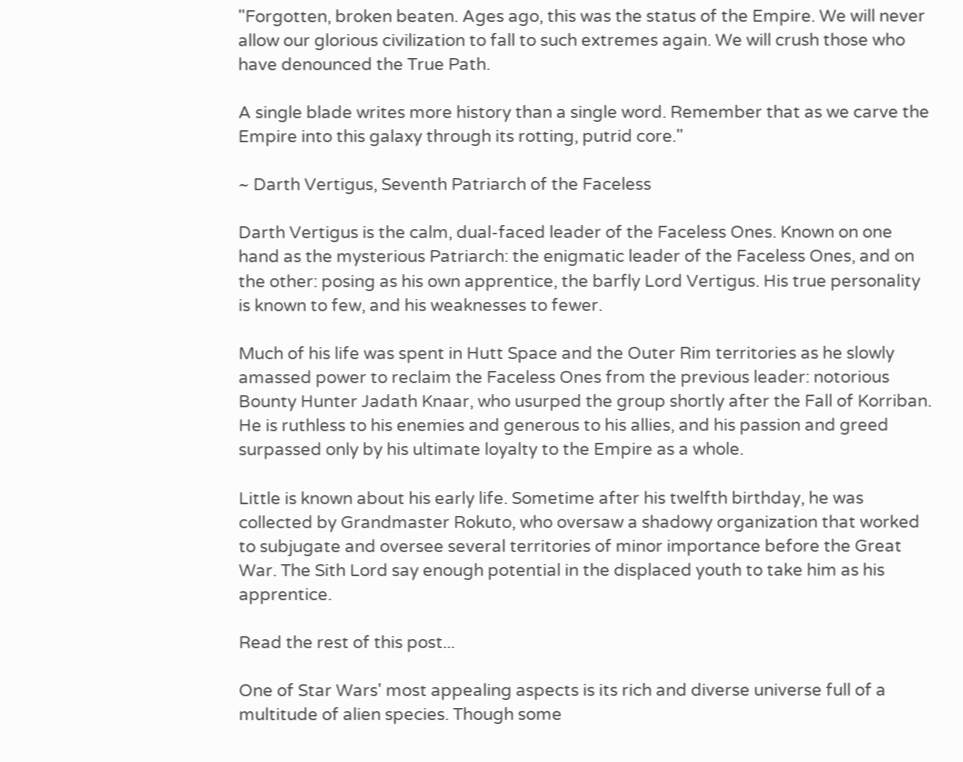"Forgotten, broken beaten. Ages ago, this was the status of the Empire. We will never allow our glorious civilization to fall to such extremes again. We will crush those who have denounced the True Path.

A single blade writes more history than a single word. Remember that as we carve the Empire into this galaxy through its rotting, putrid core."

~ Darth Vertigus, Seventh Patriarch of the Faceless

Darth Vertigus is the calm, dual-faced leader of the Faceless Ones. Known on one hand as the mysterious Patriarch: the enigmatic leader of the Faceless Ones, and on the other: posing as his own apprentice, the barfly Lord Vertigus. His true personality is known to few, and his weaknesses to fewer.

Much of his life was spent in Hutt Space and the Outer Rim territories as he slowly amassed power to reclaim the Faceless Ones from the previous leader: notorious Bounty Hunter Jadath Knaar, who usurped the group shortly after the Fall of Korriban.
He is ruthless to his enemies and generous to his allies, and his passion and greed surpassed only by his ultimate loyalty to the Empire as a whole.

Little is known about his early life. Sometime after his twelfth birthday, he was collected by Grandmaster Rokuto, who oversaw a shadowy organization that worked to subjugate and oversee several territories of minor importance before the Great War. The Sith Lord say enough potential in the displaced youth to take him as his apprentice.

Read the rest of this post...

One of Star Wars' most appealing aspects is its rich and diverse universe full of a multitude of alien species. Though some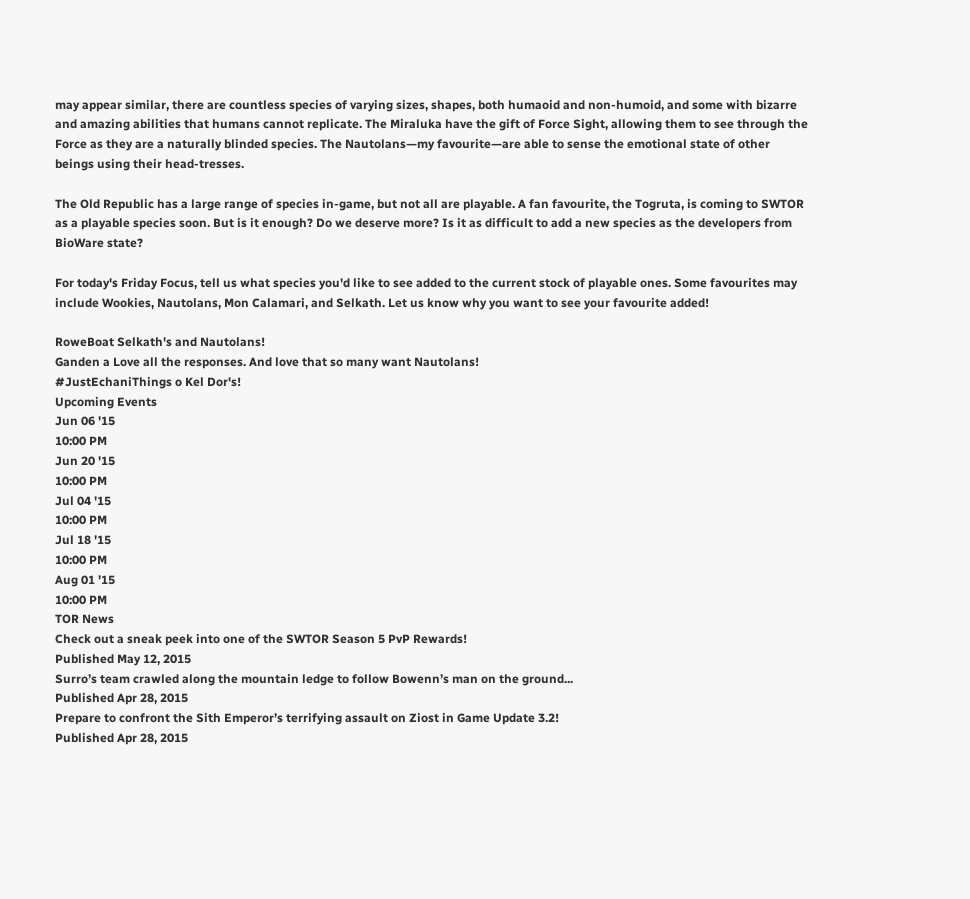may appear similar, there are countless species of varying sizes, shapes, both humaoid and non-humoid, and some with bizarre and amazing abilities that humans cannot replicate. The Miraluka have the gift of Force Sight, allowing them to see through the Force as they are a naturally blinded species. The Nautolans—my favourite—are able to sense the emotional state of other beings using their head-tresses.

The Old Republic has a large range of species in-game, but not all are playable. A fan favourite, the Togruta, is coming to SWTOR as a playable species soon. But is it enough? Do we deserve more? Is it as difficult to add a new species as the developers from BioWare state?

For today's Friday Focus, tell us what species you'd like to see added to the current stock of playable ones. Some favourites may include Wookies, Nautolans, Mon Calamari, and Selkath. Let us know why you want to see your favourite added!

RoweBoat Selkath's and Nautolans!
Ganden a Love all the responses. And love that so many want Nautolans!
#JustEchaniThings o Kel Dor's!
Upcoming Events
Jun 06 '15
10:00 PM
Jun 20 '15
10:00 PM
Jul 04 '15
10:00 PM
Jul 18 '15
10:00 PM
Aug 01 '15
10:00 PM
TOR News
Check out a sneak peek into one of the SWTOR Season 5 PvP Rewards!
Published May 12, 2015
Surro’s team crawled along the mountain ledge to follow Bowenn’s man on the ground...
Published Apr 28, 2015
Prepare to confront the Sith Emperor’s terrifying assault on Ziost in Game Update 3.2!
Published Apr 28, 2015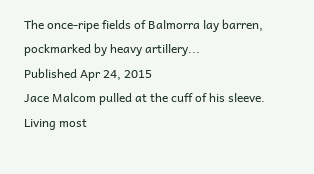The once-ripe fields of Balmorra lay barren, pockmarked by heavy artillery...
Published Apr 24, 2015
Jace Malcom pulled at the cuff of his sleeve. Living most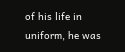of his life in uniform, he was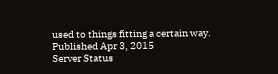used to things fitting a certain way.
Published Apr 3, 2015
Server Status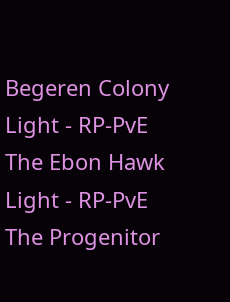Begeren Colony
Light - RP-PvE
The Ebon Hawk
Light - RP-PvE
The Progenitor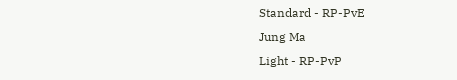Standard - RP-PvE
Jung Ma
Light - RP-PvP